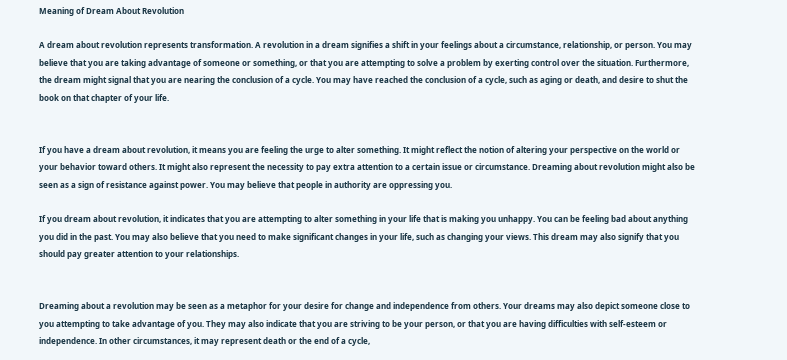Meaning of Dream About Revolution

A dream about revolution represents transformation. A revolution in a dream signifies a shift in your feelings about a circumstance, relationship, or person. You may believe that you are taking advantage of someone or something, or that you are attempting to solve a problem by exerting control over the situation. Furthermore, the dream might signal that you are nearing the conclusion of a cycle. You may have reached the conclusion of a cycle, such as aging or death, and desire to shut the book on that chapter of your life.


If you have a dream about revolution, it means you are feeling the urge to alter something. It might reflect the notion of altering your perspective on the world or your behavior toward others. It might also represent the necessity to pay extra attention to a certain issue or circumstance. Dreaming about revolution might also be seen as a sign of resistance against power. You may believe that people in authority are oppressing you.

If you dream about revolution, it indicates that you are attempting to alter something in your life that is making you unhappy. You can be feeling bad about anything you did in the past. You may also believe that you need to make significant changes in your life, such as changing your views. This dream may also signify that you should pay greater attention to your relationships.


Dreaming about a revolution may be seen as a metaphor for your desire for change and independence from others. Your dreams may also depict someone close to you attempting to take advantage of you. They may also indicate that you are striving to be your person, or that you are having difficulties with self-esteem or independence. In other circumstances, it may represent death or the end of a cycle,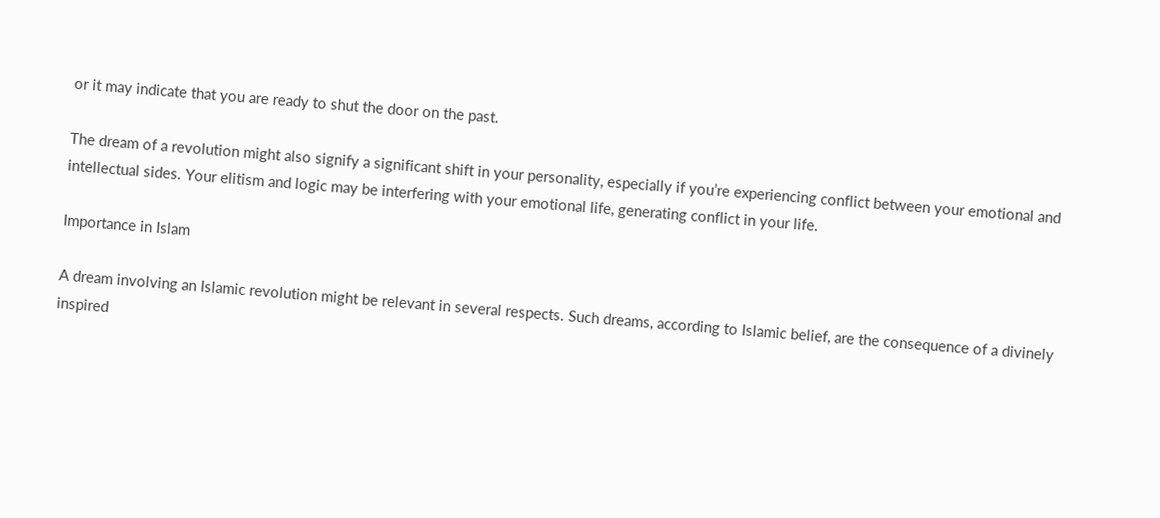or it may indicate that you are ready to shut the door on the past.

The dream of a revolution might also signify a significant shift in your personality, especially if you’re experiencing conflict between your emotional and intellectual sides. Your elitism and logic may be interfering with your emotional life, generating conflict in your life.

Importance in Islam

A dream involving an Islamic revolution might be relevant in several respects. Such dreams, according to Islamic belief, are the consequence of a divinely inspired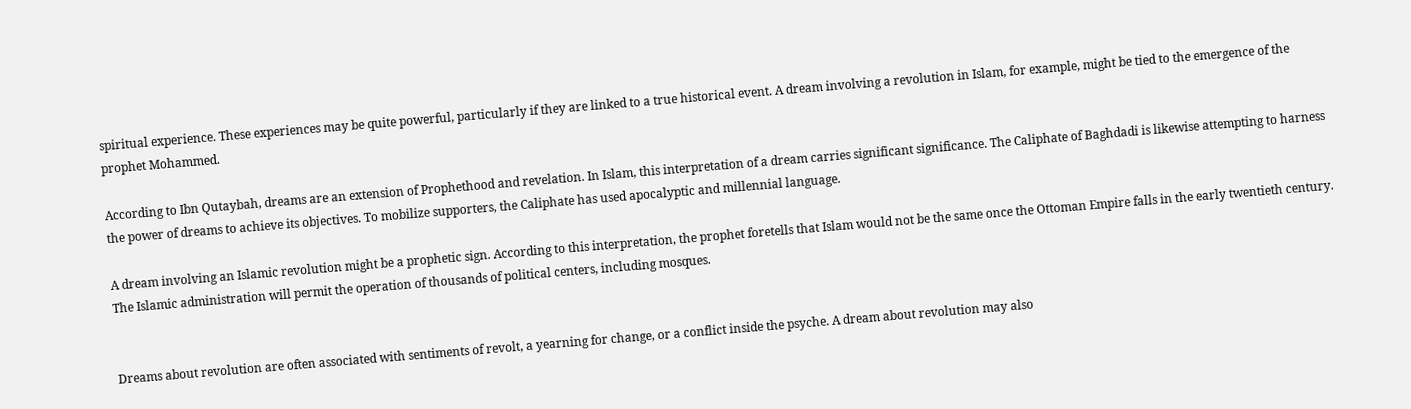spiritual experience. These experiences may be quite powerful, particularly if they are linked to a true historical event. A dream involving a revolution in Islam, for example, might be tied to the emergence of the prophet Mohammed.

According to Ibn Qutaybah, dreams are an extension of Prophethood and revelation. In Islam, this interpretation of a dream carries significant significance. The Caliphate of Baghdadi is likewise attempting to harness the power of dreams to achieve its objectives. To mobilize supporters, the Caliphate has used apocalyptic and millennial language.

A dream involving an Islamic revolution might be a prophetic sign. According to this interpretation, the prophet foretells that Islam would not be the same once the Ottoman Empire falls in the early twentieth century. The Islamic administration will permit the operation of thousands of political centers, including mosques.


Dreams about revolution are often associated with sentiments of revolt, a yearning for change, or a conflict inside the psyche. A dream about revolution may also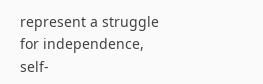represent a struggle for independence, self-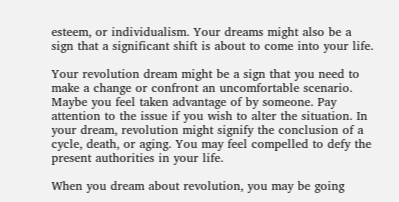esteem, or individualism. Your dreams might also be a sign that a significant shift is about to come into your life.

Your revolution dream might be a sign that you need to make a change or confront an uncomfortable scenario. Maybe you feel taken advantage of by someone. Pay attention to the issue if you wish to alter the situation. In your dream, revolution might signify the conclusion of a cycle, death, or aging. You may feel compelled to defy the present authorities in your life.

When you dream about revolution, you may be going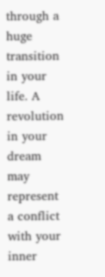through a huge transition in your life. A revolution in your dream may represent a conflict with your inner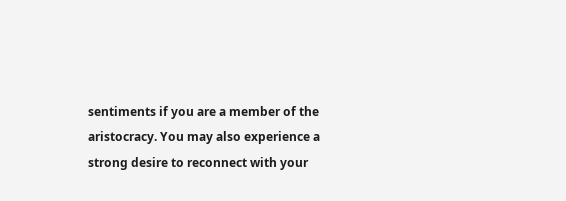sentiments if you are a member of the aristocracy. You may also experience a strong desire to reconnect with your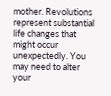mother. Revolutions represent substantial life changes that might occur unexpectedly. You may need to alter your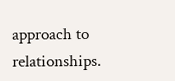approach to relationships.